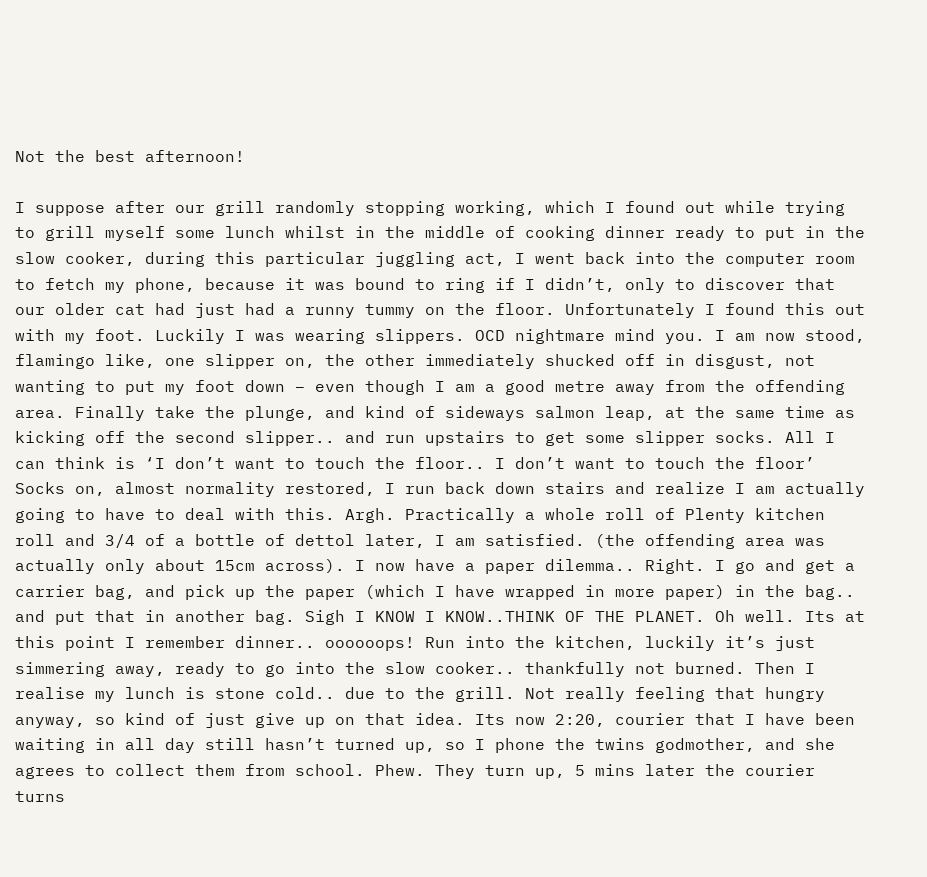Not the best afternoon!

I suppose after our grill randomly stopping working, which I found out while trying to grill myself some lunch whilst in the middle of cooking dinner ready to put in the slow cooker, during this particular juggling act, I went back into the computer room to fetch my phone, because it was bound to ring if I didn’t, only to discover that our older cat had just had a runny tummy on the floor. Unfortunately I found this out with my foot. Luckily I was wearing slippers. OCD nightmare mind you. I am now stood, flamingo like, one slipper on, the other immediately shucked off in disgust, not wanting to put my foot down – even though I am a good metre away from the offending area. Finally take the plunge, and kind of sideways salmon leap, at the same time as kicking off the second slipper.. and run upstairs to get some slipper socks. All I can think is ‘I don’t want to touch the floor.. I don’t want to touch the floor’ Socks on, almost normality restored, I run back down stairs and realize I am actually going to have to deal with this. Argh. Practically a whole roll of Plenty kitchen roll and 3/4 of a bottle of dettol later, I am satisfied. (the offending area was actually only about 15cm across). I now have a paper dilemma.. Right. I go and get a carrier bag, and pick up the paper (which I have wrapped in more paper) in the bag.. and put that in another bag. Sigh I KNOW I KNOW..THINK OF THE PLANET. Oh well. Its at this point I remember dinner.. oooooops! Run into the kitchen, luckily it’s just simmering away, ready to go into the slow cooker.. thankfully not burned. Then I realise my lunch is stone cold.. due to the grill. Not really feeling that hungry anyway, so kind of just give up on that idea. Its now 2:20, courier that I have been waiting in all day still hasn’t turned up, so I phone the twins godmother, and she agrees to collect them from school. Phew. They turn up, 5 mins later the courier turns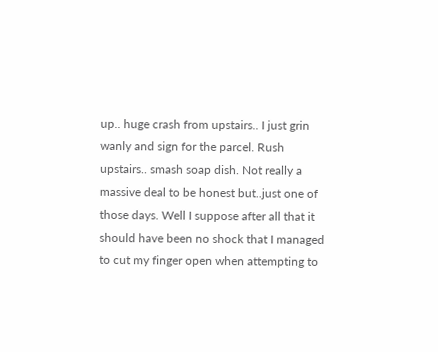up.. huge crash from upstairs.. I just grin wanly and sign for the parcel. Rush upstairs.. smash soap dish. Not really a massive deal to be honest but..just one of those days. Well I suppose after all that it should have been no shock that I managed to cut my finger open when attempting to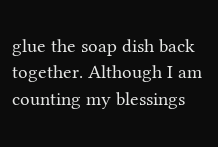glue the soap dish back together. Although I am counting my blessings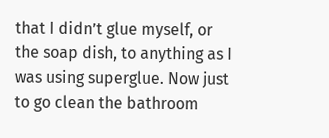that I didn’t glue myself, or the soap dish, to anything as I was using superglue. Now just to go clean the bathroom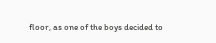floor, as one of the boys decided to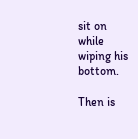sit on while wiping his bottom.

Then is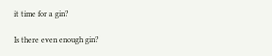it time for a gin?

Is there even enough gin?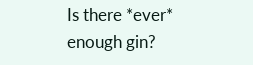Is there *ever* enough gin?